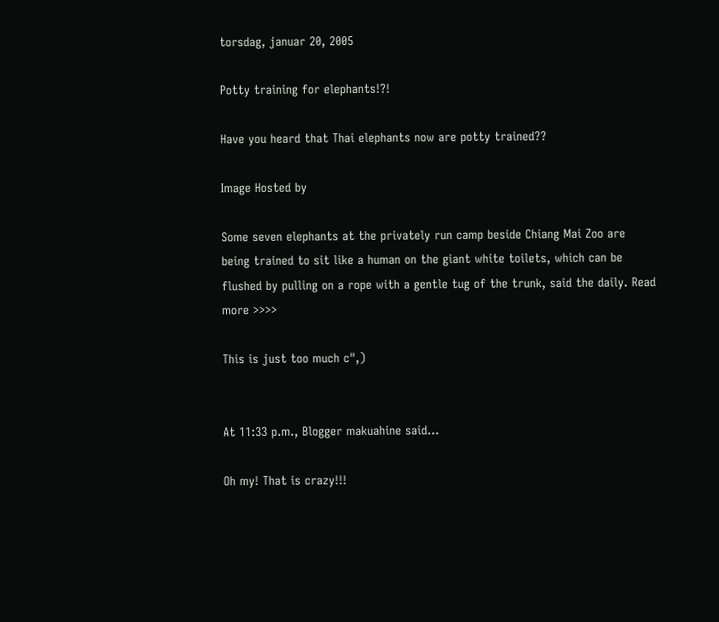torsdag, januar 20, 2005

Potty training for elephants!?!

Have you heard that Thai elephants now are potty trained??

Image Hosted by

Some seven elephants at the privately run camp beside Chiang Mai Zoo are being trained to sit like a human on the giant white toilets, which can be flushed by pulling on a rope with a gentle tug of the trunk, said the daily. Read more >>>>

This is just too much c",)


At 11:33 p.m., Blogger makuahine said...

Oh my! That is crazy!!!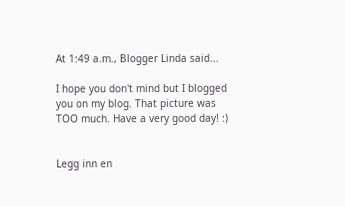At 1:49 a.m., Blogger Linda said...

I hope you don't mind but I blogged you on my blog. That picture was TOO much. Have a very good day! :)


Legg inn en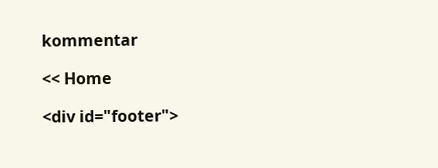kommentar

<< Home

<div id="footer">